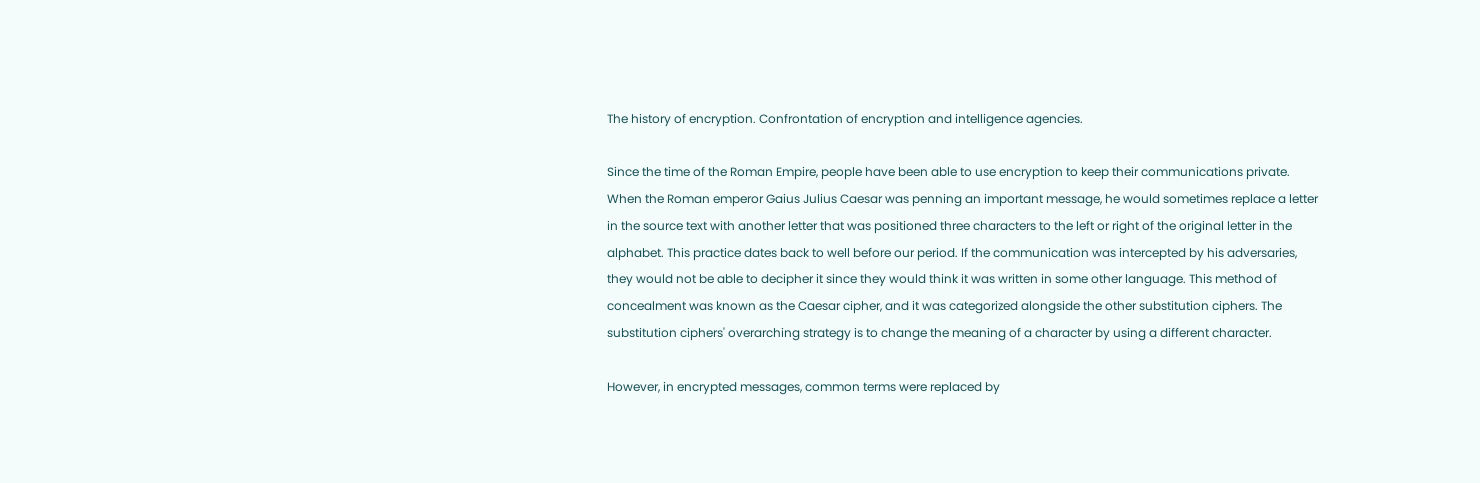The history of encryption. Confrontation of encryption and intelligence agencies.

Since the time of the Roman Empire, people have been able to use encryption to keep their communications private. When the Roman emperor Gaius Julius Caesar was penning an important message, he would sometimes replace a letter in the source text with another letter that was positioned three characters to the left or right of the original letter in the alphabet. This practice dates back to well before our period. If the communication was intercepted by his adversaries, they would not be able to decipher it since they would think it was written in some other language. This method of concealment was known as the Caesar cipher, and it was categorized alongside the other substitution ciphers. The substitution ciphers' overarching strategy is to change the meaning of a character by using a different character.

However, in encrypted messages, common terms were replaced by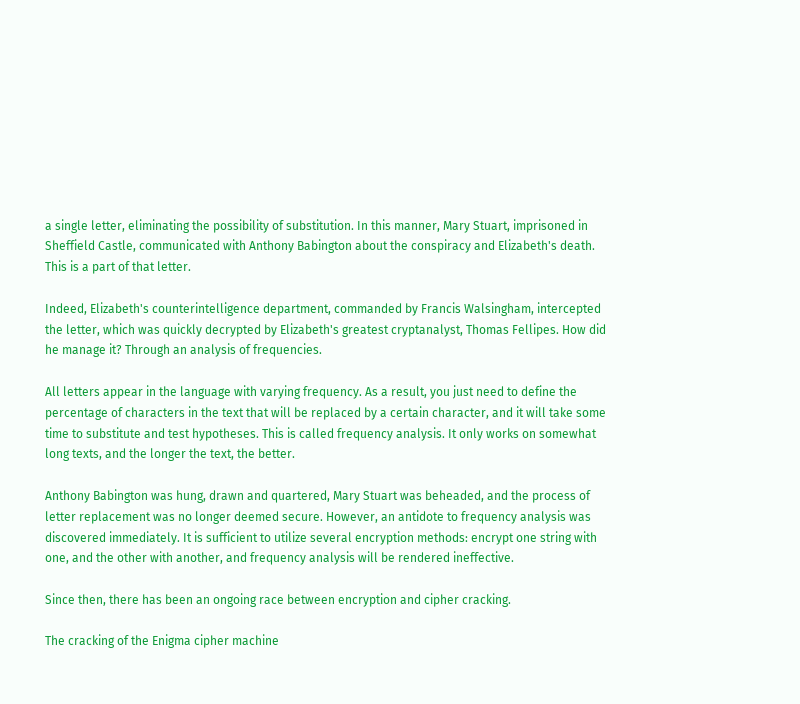a single letter, eliminating the possibility of substitution. In this manner, Mary Stuart, imprisoned in Sheffield Castle, communicated with Anthony Babington about the conspiracy and Elizabeth's death. This is a part of that letter.

Indeed, Elizabeth's counterintelligence department, commanded by Francis Walsingham, intercepted the letter, which was quickly decrypted by Elizabeth's greatest cryptanalyst, Thomas Fellipes. How did he manage it? Through an analysis of frequencies.

All letters appear in the language with varying frequency. As a result, you just need to define the percentage of characters in the text that will be replaced by a certain character, and it will take some time to substitute and test hypotheses. This is called frequency analysis. It only works on somewhat long texts, and the longer the text, the better.

Anthony Babington was hung, drawn and quartered, Mary Stuart was beheaded, and the process of letter replacement was no longer deemed secure. However, an antidote to frequency analysis was discovered immediately. It is sufficient to utilize several encryption methods: encrypt one string with one, and the other with another, and frequency analysis will be rendered ineffective.

Since then, there has been an ongoing race between encryption and cipher cracking.

The cracking of the Enigma cipher machine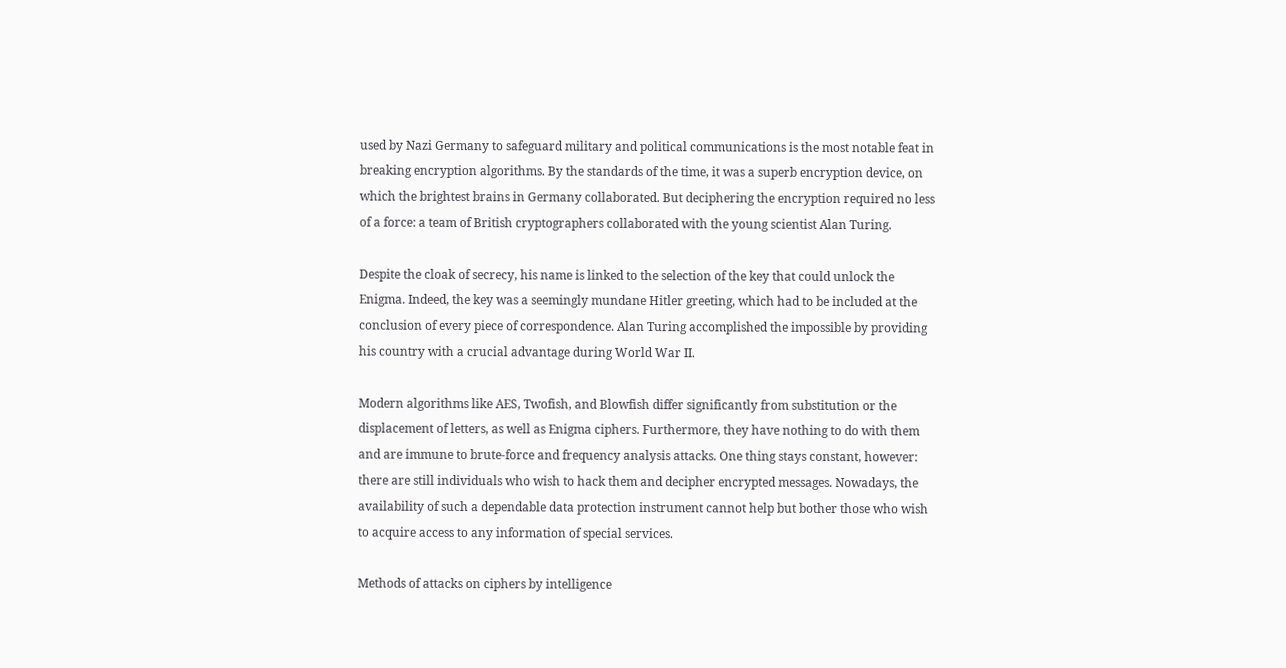used by Nazi Germany to safeguard military and political communications is the most notable feat in breaking encryption algorithms. By the standards of the time, it was a superb encryption device, on which the brightest brains in Germany collaborated. But deciphering the encryption required no less of a force: a team of British cryptographers collaborated with the young scientist Alan Turing.

Despite the cloak of secrecy, his name is linked to the selection of the key that could unlock the Enigma. Indeed, the key was a seemingly mundane Hitler greeting, which had to be included at the conclusion of every piece of correspondence. Alan Turing accomplished the impossible by providing his country with a crucial advantage during World War II.

Modern algorithms like AES, Twofish, and Blowfish differ significantly from substitution or the displacement of letters, as well as Enigma ciphers. Furthermore, they have nothing to do with them and are immune to brute-force and frequency analysis attacks. One thing stays constant, however: there are still individuals who wish to hack them and decipher encrypted messages. Nowadays, the availability of such a dependable data protection instrument cannot help but bother those who wish to acquire access to any information of special services.

Methods of attacks on ciphers by intelligence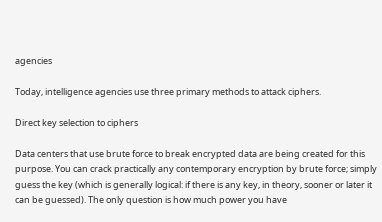agencies

Today, intelligence agencies use three primary methods to attack ciphers.

Direct key selection to ciphers

Data centers that use brute force to break encrypted data are being created for this purpose. You can crack practically any contemporary encryption by brute force; simply guess the key (which is generally logical: if there is any key, in theory, sooner or later it can be guessed). The only question is how much power you have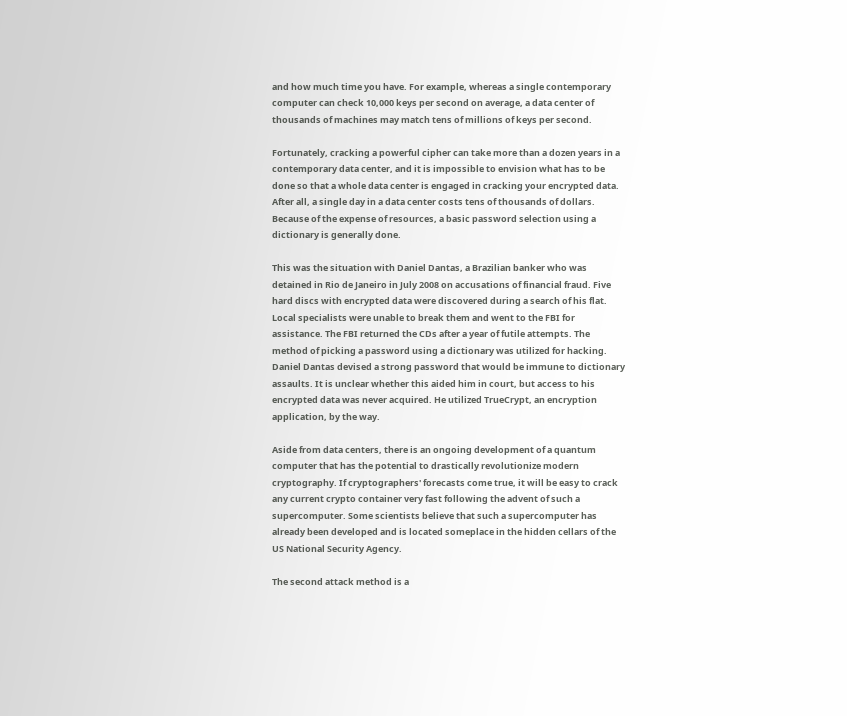and how much time you have. For example, whereas a single contemporary computer can check 10,000 keys per second on average, a data center of thousands of machines may match tens of millions of keys per second.

Fortunately, cracking a powerful cipher can take more than a dozen years in a contemporary data center, and it is impossible to envision what has to be done so that a whole data center is engaged in cracking your encrypted data. After all, a single day in a data center costs tens of thousands of dollars. Because of the expense of resources, a basic password selection using a dictionary is generally done.

This was the situation with Daniel Dantas, a Brazilian banker who was detained in Rio de Janeiro in July 2008 on accusations of financial fraud. Five hard discs with encrypted data were discovered during a search of his flat. Local specialists were unable to break them and went to the FBI for assistance. The FBI returned the CDs after a year of futile attempts. The method of picking a password using a dictionary was utilized for hacking. Daniel Dantas devised a strong password that would be immune to dictionary assaults. It is unclear whether this aided him in court, but access to his encrypted data was never acquired. He utilized TrueCrypt, an encryption application, by the way.

Aside from data centers, there is an ongoing development of a quantum computer that has the potential to drastically revolutionize modern cryptography. If cryptographers' forecasts come true, it will be easy to crack any current crypto container very fast following the advent of such a supercomputer. Some scientists believe that such a supercomputer has already been developed and is located someplace in the hidden cellars of the US National Security Agency.

The second attack method is a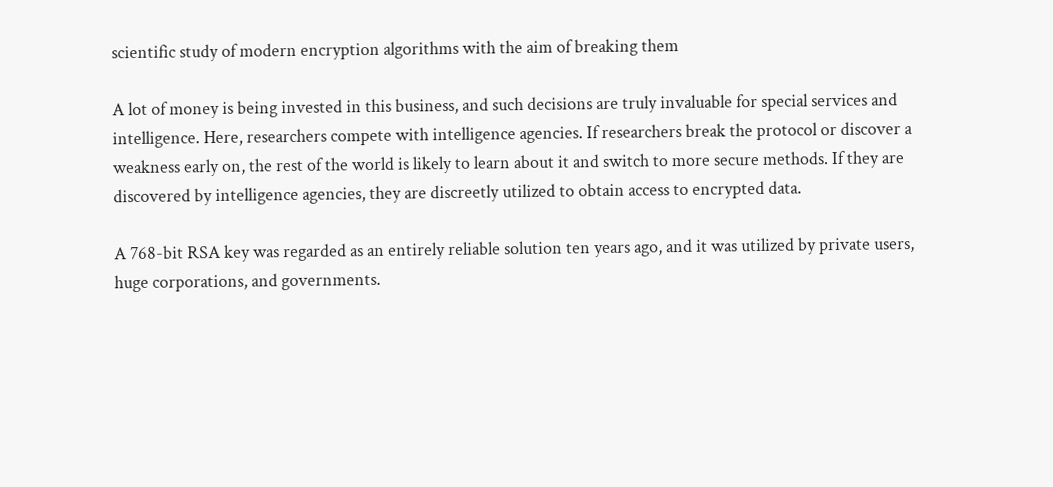scientific study of modern encryption algorithms with the aim of breaking them

A lot of money is being invested in this business, and such decisions are truly invaluable for special services and intelligence. Here, researchers compete with intelligence agencies. If researchers break the protocol or discover a weakness early on, the rest of the world is likely to learn about it and switch to more secure methods. If they are discovered by intelligence agencies, they are discreetly utilized to obtain access to encrypted data.

A 768-bit RSA key was regarded as an entirely reliable solution ten years ago, and it was utilized by private users, huge corporations, and governments.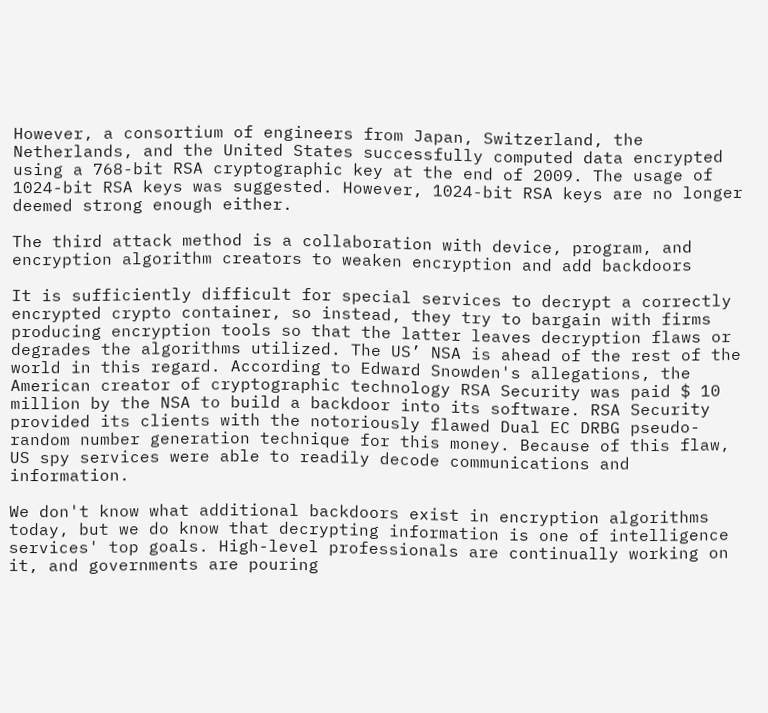However, a consortium of engineers from Japan, Switzerland, the Netherlands, and the United States successfully computed data encrypted using a 768-bit RSA cryptographic key at the end of 2009. The usage of 1024-bit RSA keys was suggested. However, 1024-bit RSA keys are no longer deemed strong enough either.

The third attack method is a collaboration with device, program, and encryption algorithm creators to weaken encryption and add backdoors

It is sufficiently difficult for special services to decrypt a correctly encrypted crypto container, so instead, they try to bargain with firms producing encryption tools so that the latter leaves decryption flaws or degrades the algorithms utilized. The US’ NSA is ahead of the rest of the world in this regard. According to Edward Snowden's allegations, the American creator of cryptographic technology RSA Security was paid $ 10 million by the NSA to build a backdoor into its software. RSA Security provided its clients with the notoriously flawed Dual EC DRBG pseudo-random number generation technique for this money. Because of this flaw, US spy services were able to readily decode communications and information.

We don't know what additional backdoors exist in encryption algorithms today, but we do know that decrypting information is one of intelligence services' top goals. High-level professionals are continually working on it, and governments are pouring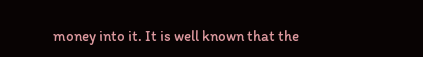money into it. It is well known that the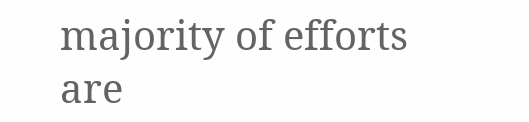majority of efforts are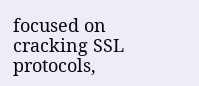focused on cracking SSL protocols,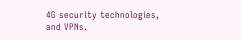4G security technologies, and VPNs.